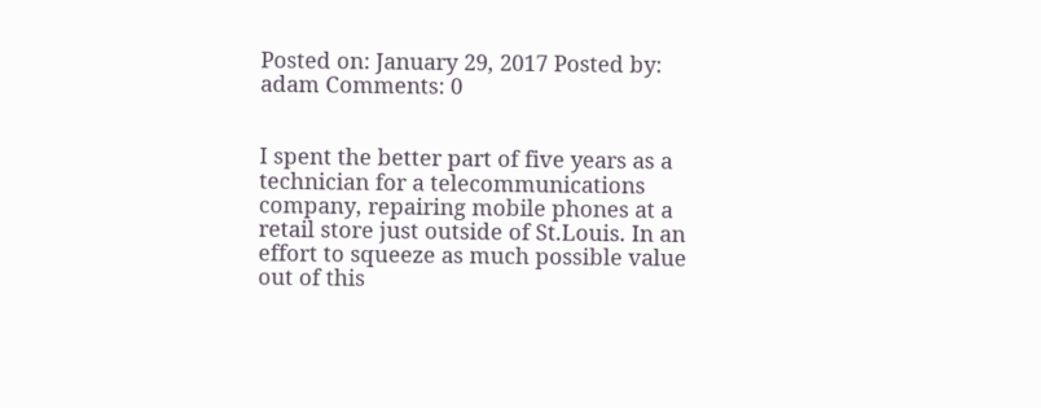Posted on: January 29, 2017 Posted by: adam Comments: 0


I spent the better part of five years as a technician for a telecommunications company, repairing mobile phones at a retail store just outside of St.Louis. In an effort to squeeze as much possible value out of this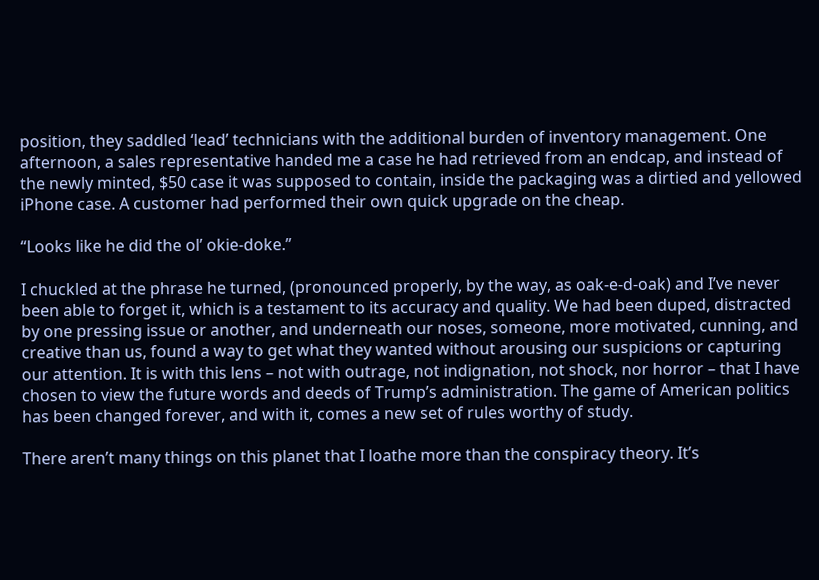position, they saddled ‘lead’ technicians with the additional burden of inventory management. One afternoon, a sales representative handed me a case he had retrieved from an endcap, and instead of the newly minted, $50 case it was supposed to contain, inside the packaging was a dirtied and yellowed iPhone case. A customer had performed their own quick upgrade on the cheap.

“Looks like he did the ol’ okie-doke.”

I chuckled at the phrase he turned, (pronounced properly, by the way, as oak-e-d-oak) and I’ve never been able to forget it, which is a testament to its accuracy and quality. We had been duped, distracted by one pressing issue or another, and underneath our noses, someone, more motivated, cunning, and creative than us, found a way to get what they wanted without arousing our suspicions or capturing our attention. It is with this lens – not with outrage, not indignation, not shock, nor horror – that I have chosen to view the future words and deeds of Trump’s administration. The game of American politics has been changed forever, and with it, comes a new set of rules worthy of study.

There aren’t many things on this planet that I loathe more than the conspiracy theory. It’s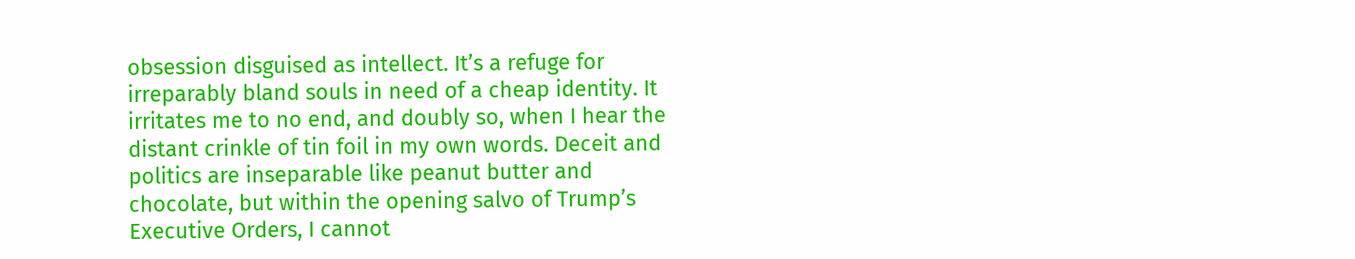obsession disguised as intellect. It’s a refuge for irreparably bland souls in need of a cheap identity. It irritates me to no end, and doubly so, when I hear the distant crinkle of tin foil in my own words. Deceit and politics are inseparable like peanut butter and chocolate, but within the opening salvo of Trump’s Executive Orders, I cannot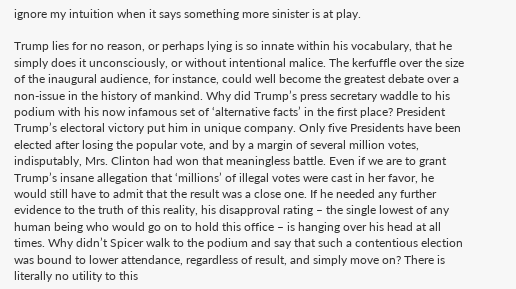ignore my intuition when it says something more sinister is at play.

Trump lies for no reason, or perhaps lying is so innate within his vocabulary, that he simply does it unconsciously, or without intentional malice. The kerfuffle over the size of the inaugural audience, for instance, could well become the greatest debate over a non-issue in the history of mankind. Why did Trump’s press secretary waddle to his podium with his now infamous set of ‘alternative facts’ in the first place? President Trump’s electoral victory put him in unique company. Only five Presidents have been elected after losing the popular vote, and by a margin of several million votes, indisputably, Mrs. Clinton had won that meaningless battle. Even if we are to grant Trump’s insane allegation that ‘millions’ of illegal votes were cast in her favor, he would still have to admit that the result was a close one. If he needed any further evidence to the truth of this reality, his disapproval rating – the single lowest of any human being who would go on to hold this office – is hanging over his head at all times. Why didn’t Spicer walk to the podium and say that such a contentious election was bound to lower attendance, regardless of result, and simply move on? There is literally no utility to this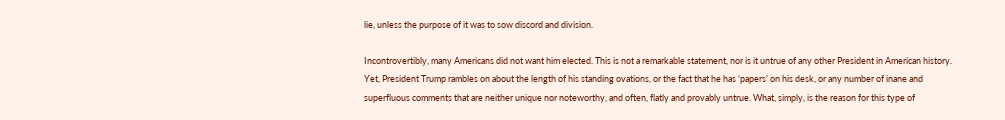lie, unless the purpose of it was to sow discord and division.

Incontrovertibly, many Americans did not want him elected. This is not a remarkable statement, nor is it untrue of any other President in American history. Yet, President Trump rambles on about the length of his standing ovations, or the fact that he has ‘papers’ on his desk, or any number of inane and superfluous comments that are neither unique nor noteworthy, and often, flatly and provably untrue. What, simply, is the reason for this type of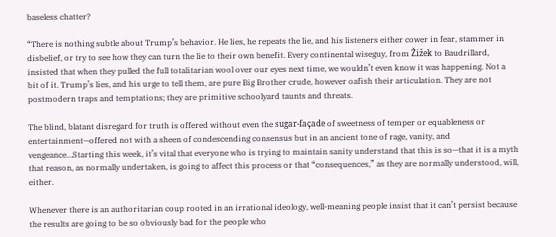baseless chatter?

“There is nothing subtle about Trump’s behavior. He lies, he repeats the lie, and his listeners either cower in fear, stammer in disbelief, or try to see how they can turn the lie to their own benefit. Every continental wiseguy, from Žižek to Baudrillard, insisted that when they pulled the full totalitarian wool over our eyes next time, we wouldn’t even know it was happening. Not a bit of it. Trump’s lies, and his urge to tell them, are pure Big Brother crude, however oafish their articulation. They are not postmodern traps and temptations; they are primitive schoolyard taunts and threats.

The blind, blatant disregard for truth is offered without even the sugar-façade of sweetness of temper or equableness or entertainment—offered not with a sheen of condescending consensus but in an ancient tone of rage, vanity, and vengeance…Starting this week, it’s vital that everyone who is trying to maintain sanity understand that this is so—that it is a myth that reason, as normally undertaken, is going to affect this process or that “consequences,” as they are normally understood, will, either.

Whenever there is an authoritarian coup rooted in an irrational ideology, well-meaning people insist that it can’t persist because the results are going to be so obviously bad for the people who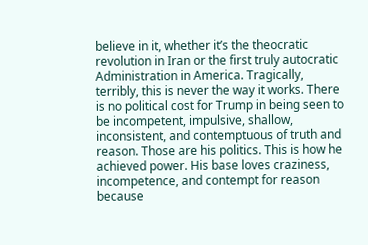believe in it, whether it’s the theocratic revolution in Iran or the first truly autocratic Administration in America. Tragically, terribly, this is never the way it works. There is no political cost for Trump in being seen to be incompetent, impulsive, shallow, inconsistent, and contemptuous of truth and reason. Those are his politics. This is how he achieved power. His base loves craziness, incompetence, and contempt for reason because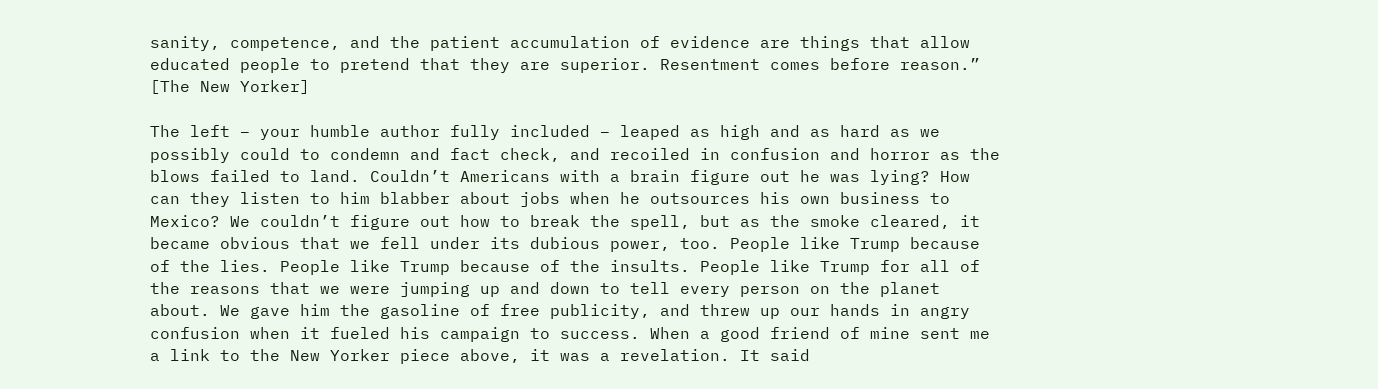sanity, competence, and the patient accumulation of evidence are things that allow educated people to pretend that they are superior. Resentment comes before reason.” [The New Yorker]

The left – your humble author fully included – leaped as high and as hard as we possibly could to condemn and fact check, and recoiled in confusion and horror as the blows failed to land. Couldn’t Americans with a brain figure out he was lying? How can they listen to him blabber about jobs when he outsources his own business to Mexico? We couldn’t figure out how to break the spell, but as the smoke cleared, it became obvious that we fell under its dubious power, too. People like Trump because of the lies. People like Trump because of the insults. People like Trump for all of the reasons that we were jumping up and down to tell every person on the planet about. We gave him the gasoline of free publicity, and threw up our hands in angry confusion when it fueled his campaign to success. When a good friend of mine sent me a link to the New Yorker piece above, it was a revelation. It said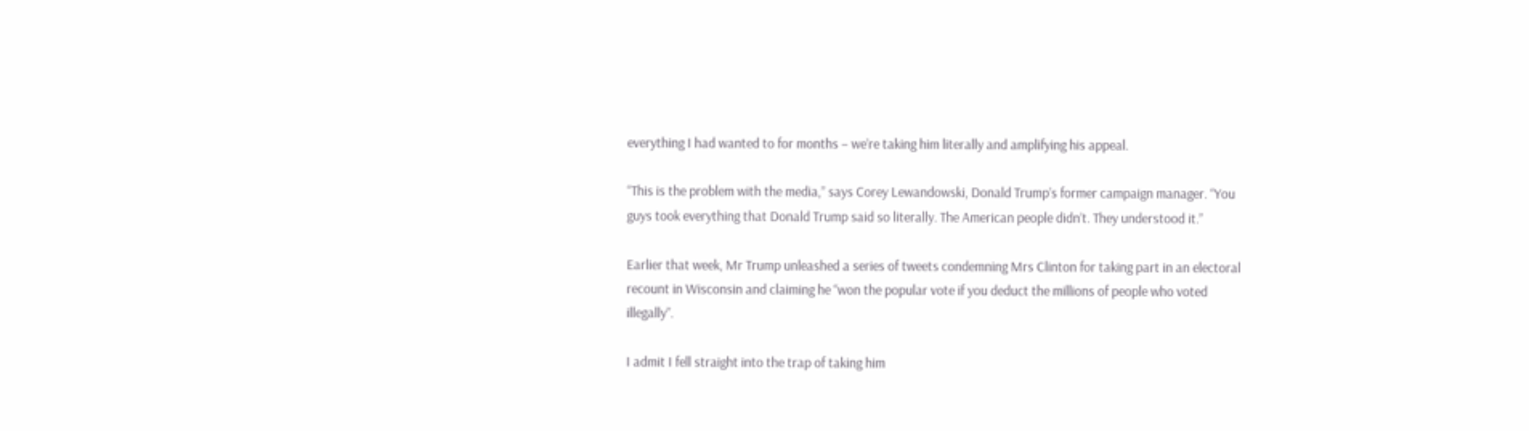everything I had wanted to for months – we’re taking him literally and amplifying his appeal.

“This is the problem with the media,” says Corey Lewandowski, Donald Trump’s former campaign manager. “You guys took everything that Donald Trump said so literally. The American people didn’t. They understood it.”

Earlier that week, Mr Trump unleashed a series of tweets condemning Mrs Clinton for taking part in an electoral recount in Wisconsin and claiming he “won the popular vote if you deduct the millions of people who voted illegally”.

I admit I fell straight into the trap of taking him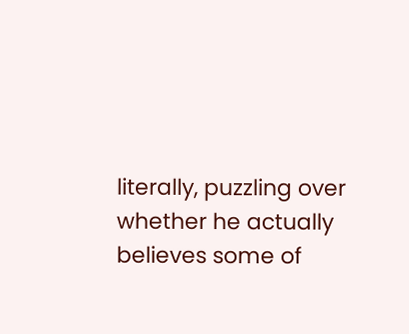literally, puzzling over whether he actually believes some of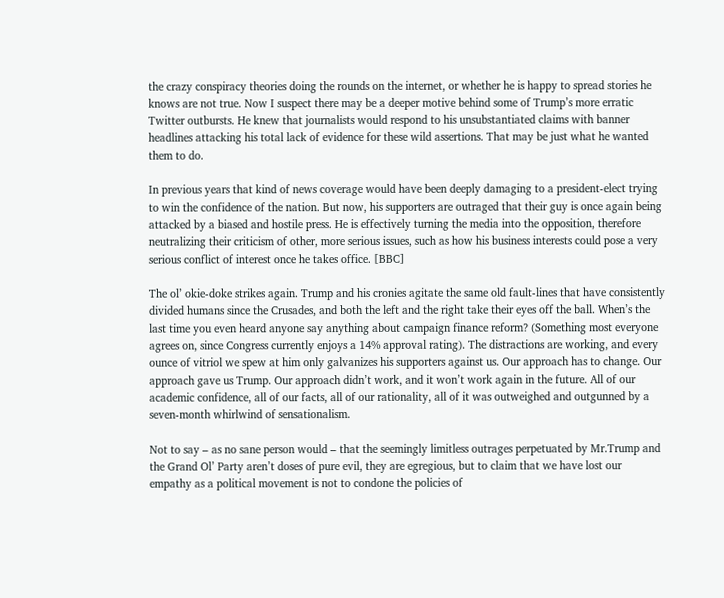the crazy conspiracy theories doing the rounds on the internet, or whether he is happy to spread stories he knows are not true. Now I suspect there may be a deeper motive behind some of Trump’s more erratic Twitter outbursts. He knew that journalists would respond to his unsubstantiated claims with banner headlines attacking his total lack of evidence for these wild assertions. That may be just what he wanted them to do.

In previous years that kind of news coverage would have been deeply damaging to a president-elect trying to win the confidence of the nation. But now, his supporters are outraged that their guy is once again being attacked by a biased and hostile press. He is effectively turning the media into the opposition, therefore neutralizing their criticism of other, more serious issues, such as how his business interests could pose a very serious conflict of interest once he takes office. [BBC]

The ol’ okie-doke strikes again. Trump and his cronies agitate the same old fault-lines that have consistently divided humans since the Crusades, and both the left and the right take their eyes off the ball. When’s the last time you even heard anyone say anything about campaign finance reform? (Something most everyone agrees on, since Congress currently enjoys a 14% approval rating). The distractions are working, and every ounce of vitriol we spew at him only galvanizes his supporters against us. Our approach has to change. Our approach gave us Trump. Our approach didn’t work, and it won’t work again in the future. All of our academic confidence, all of our facts, all of our rationality, all of it was outweighed and outgunned by a seven-month whirlwind of sensationalism.

Not to say – as no sane person would – that the seemingly limitless outrages perpetuated by Mr.Trump and the Grand Ol’ Party aren’t doses of pure evil, they are egregious, but to claim that we have lost our empathy as a political movement is not to condone the policies of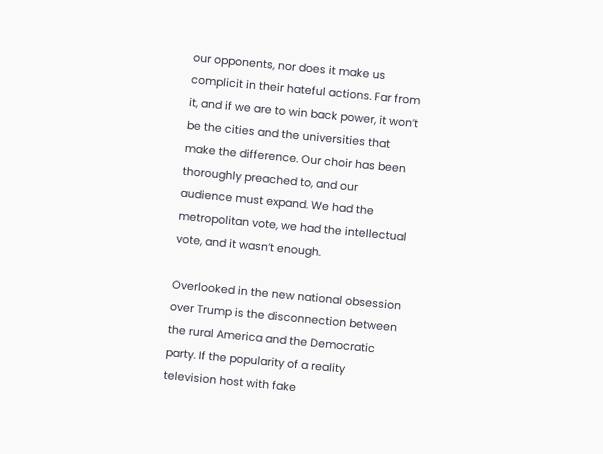our opponents, nor does it make us complicit in their hateful actions. Far from it, and if we are to win back power, it won’t be the cities and the universities that make the difference. Our choir has been thoroughly preached to, and our audience must expand. We had the metropolitan vote, we had the intellectual vote, and it wasn’t enough.

Overlooked in the new national obsession over Trump is the disconnection between the rural America and the Democratic party. If the popularity of a reality television host with fake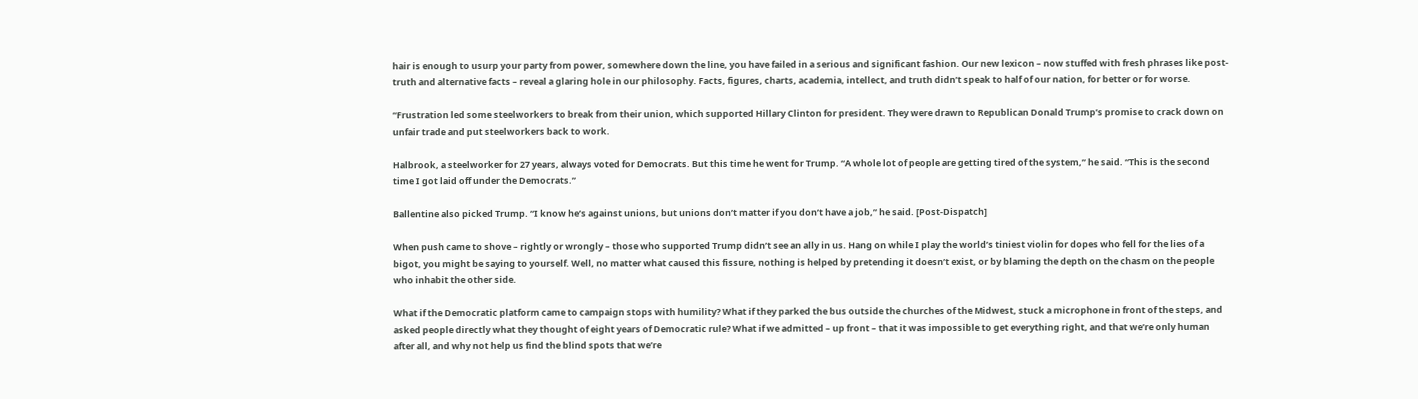hair is enough to usurp your party from power, somewhere down the line, you have failed in a serious and significant fashion. Our new lexicon – now stuffed with fresh phrases like post-truth and alternative facts – reveal a glaring hole in our philosophy. Facts, figures, charts, academia, intellect, and truth didn’t speak to half of our nation, for better or for worse.

“Frustration led some steelworkers to break from their union, which supported Hillary Clinton for president. They were drawn to Republican Donald Trump’s promise to crack down on unfair trade and put steelworkers back to work.

Halbrook, a steelworker for 27 years, always voted for Democrats. But this time he went for Trump. “A whole lot of people are getting tired of the system,” he said. “This is the second time I got laid off under the Democrats.”

Ballentine also picked Trump. “I know he’s against unions, but unions don’t matter if you don’t have a job,” he said. [Post-Dispatch]

When push came to shove – rightly or wrongly – those who supported Trump didn’t see an ally in us. Hang on while I play the world’s tiniest violin for dopes who fell for the lies of a bigot, you might be saying to yourself. Well, no matter what caused this fissure, nothing is helped by pretending it doesn’t exist, or by blaming the depth on the chasm on the people who inhabit the other side.

What if the Democratic platform came to campaign stops with humility? What if they parked the bus outside the churches of the Midwest, stuck a microphone in front of the steps, and asked people directly what they thought of eight years of Democratic rule? What if we admitted – up front – that it was impossible to get everything right, and that we’re only human after all, and why not help us find the blind spots that we’re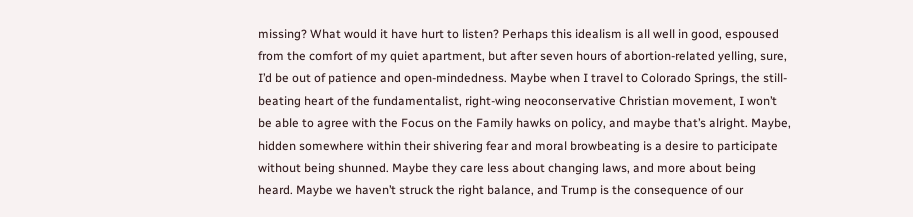missing? What would it have hurt to listen? Perhaps this idealism is all well in good, espoused from the comfort of my quiet apartment, but after seven hours of abortion-related yelling, sure, I’d be out of patience and open-mindedness. Maybe when I travel to Colorado Springs, the still-beating heart of the fundamentalist, right-wing neoconservative Christian movement, I won’t be able to agree with the Focus on the Family hawks on policy, and maybe that’s alright. Maybe, hidden somewhere within their shivering fear and moral browbeating is a desire to participate without being shunned. Maybe they care less about changing laws, and more about being heard. Maybe we haven’t struck the right balance, and Trump is the consequence of our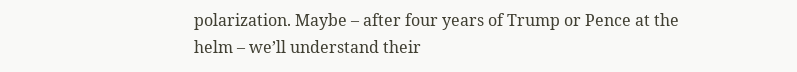polarization. Maybe – after four years of Trump or Pence at the helm – we’ll understand their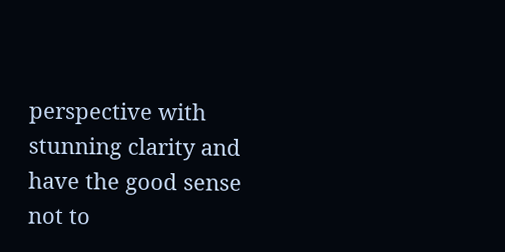perspective with stunning clarity and have the good sense not to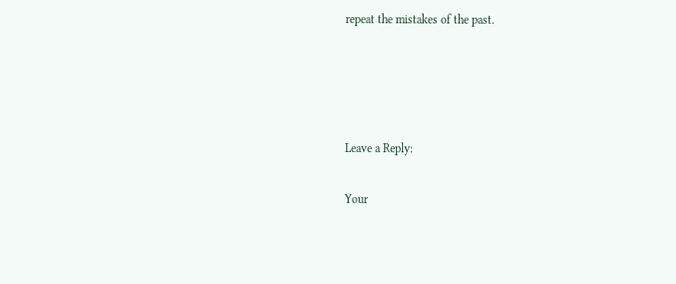repeat the mistakes of the past.




Leave a Reply:

Your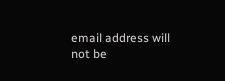email address will not be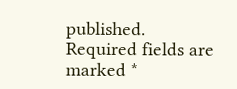published. Required fields are marked *